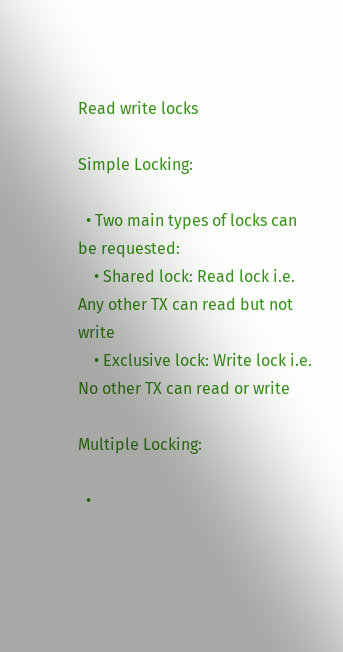Read write locks

Simple Locking:

  • Two main types of locks can be requested:
    • Shared lock: Read lock i.e. Any other TX can read but not write
    • Exclusive lock: Write lock i.e. No other TX can read or write

Multiple Locking:

  •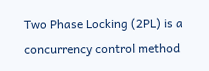Two Phase Locking (2PL) is a concurrency control method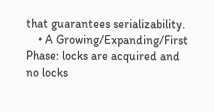that guarantees serializability.
    • A Growing/Expanding/First Phase: locks are acquired and no locks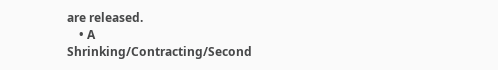are released.
    • A Shrinking/Contracting/Second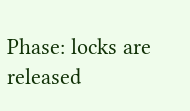Phase: locks are released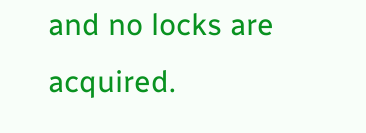and no locks are acquired.